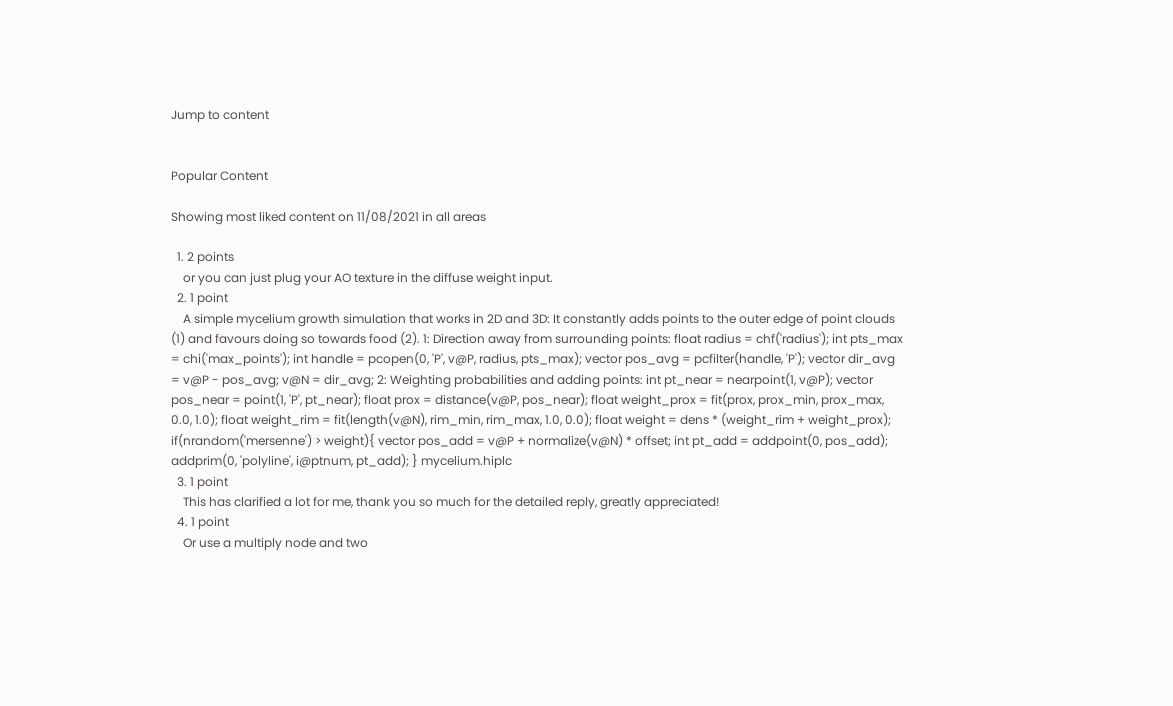Jump to content


Popular Content

Showing most liked content on 11/08/2021 in all areas

  1. 2 points
    or you can just plug your AO texture in the diffuse weight input.
  2. 1 point
    A simple mycelium growth simulation that works in 2D and 3D: It constantly adds points to the outer edge of point clouds (1) and favours doing so towards food (2). 1: Direction away from surrounding points: float radius = chf('radius'); int pts_max = chi('max_points'); int handle = pcopen(0, 'P', v@P, radius, pts_max); vector pos_avg = pcfilter(handle, 'P'); vector dir_avg = v@P - pos_avg; v@N = dir_avg; 2: Weighting probabilities and adding points: int pt_near = nearpoint(1, v@P); vector pos_near = point(1, 'P', pt_near); float prox = distance(v@P, pos_near); float weight_prox = fit(prox, prox_min, prox_max, 0.0, 1.0); float weight_rim = fit(length(v@N), rim_min, rim_max, 1.0, 0.0); float weight = dens * (weight_rim + weight_prox); if(nrandom('mersenne') > weight){ vector pos_add = v@P + normalize(v@N) * offset; int pt_add = addpoint(0, pos_add); addprim(0, 'polyline', i@ptnum, pt_add); } mycelium.hiplc
  3. 1 point
    This has clarified a lot for me, thank you so much for the detailed reply, greatly appreciated!
  4. 1 point
    Or use a multiply node and two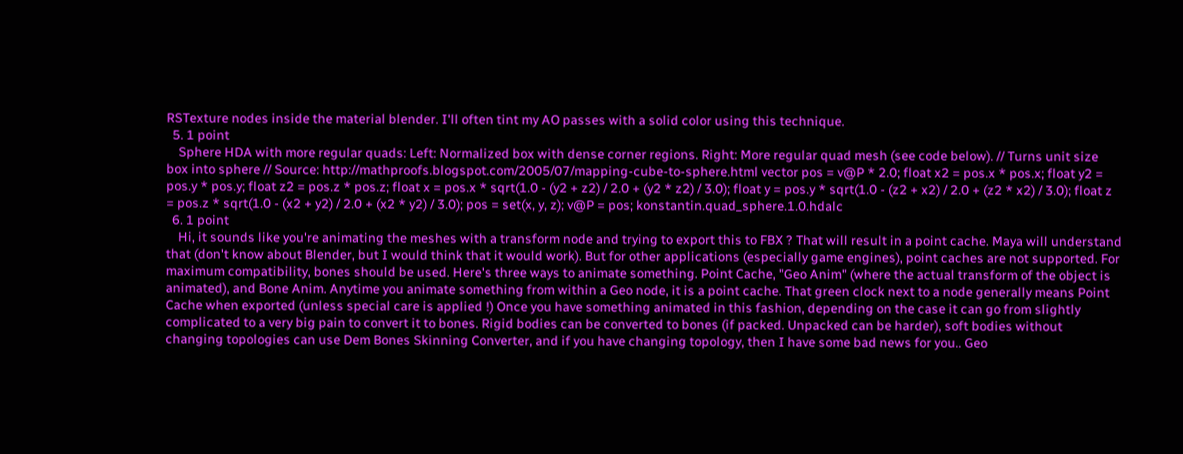RSTexture nodes inside the material blender. I'll often tint my AO passes with a solid color using this technique.
  5. 1 point
    Sphere HDA with more regular quads: Left: Normalized box with dense corner regions. Right: More regular quad mesh (see code below). // Turns unit size box into sphere // Source: http://mathproofs.blogspot.com/2005/07/mapping-cube-to-sphere.html vector pos = v@P * 2.0; float x2 = pos.x * pos.x; float y2 = pos.y * pos.y; float z2 = pos.z * pos.z; float x = pos.x * sqrt(1.0 - (y2 + z2) / 2.0 + (y2 * z2) / 3.0); float y = pos.y * sqrt(1.0 - (z2 + x2) / 2.0 + (z2 * x2) / 3.0); float z = pos.z * sqrt(1.0 - (x2 + y2) / 2.0 + (x2 * y2) / 3.0); pos = set(x, y, z); v@P = pos; konstantin.quad_sphere.1.0.hdalc
  6. 1 point
    Hi, it sounds like you're animating the meshes with a transform node and trying to export this to FBX ? That will result in a point cache. Maya will understand that (don't know about Blender, but I would think that it would work). But for other applications (especially game engines), point caches are not supported. For maximum compatibility, bones should be used. Here's three ways to animate something. Point Cache, "Geo Anim" (where the actual transform of the object is animated), and Bone Anim. Anytime you animate something from within a Geo node, it is a point cache. That green clock next to a node generally means Point Cache when exported (unless special care is applied !) Once you have something animated in this fashion, depending on the case it can go from slightly complicated to a very big pain to convert it to bones. Rigid bodies can be converted to bones (if packed. Unpacked can be harder), soft bodies without changing topologies can use Dem Bones Skinning Converter, and if you have changing topology, then I have some bad news for you.. Geo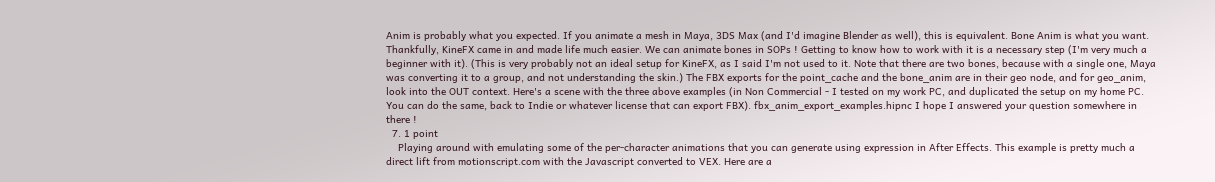Anim is probably what you expected. If you animate a mesh in Maya, 3DS Max (and I'd imagine Blender as well), this is equivalent. Bone Anim is what you want. Thankfully, KineFX came in and made life much easier. We can animate bones in SOPs ! Getting to know how to work with it is a necessary step (I'm very much a beginner with it). (This is very probably not an ideal setup for KineFX, as I said I'm not used to it. Note that there are two bones, because with a single one, Maya was converting it to a group, and not understanding the skin.) The FBX exports for the point_cache and the bone_anim are in their geo node, and for geo_anim, look into the OUT context. Here's a scene with the three above examples (in Non Commercial - I tested on my work PC, and duplicated the setup on my home PC. You can do the same, back to Indie or whatever license that can export FBX). fbx_anim_export_examples.hipnc I hope I answered your question somewhere in there !
  7. 1 point
    Playing around with emulating some of the per-character animations that you can generate using expression in After Effects. This example is pretty much a direct lift from motionscript.com with the Javascript converted to VEX. Here are a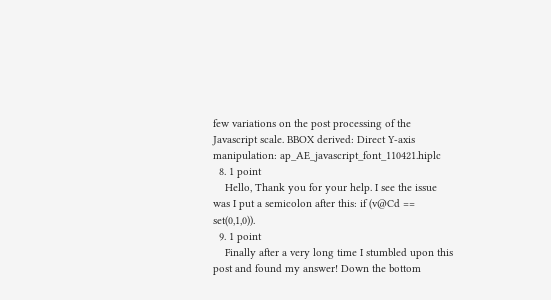few variations on the post processing of the Javascript scale. BBOX derived: Direct Y-axis manipulation: ap_AE_javascript_font_110421.hiplc
  8. 1 point
    Hello, Thank you for your help. I see the issue was I put a semicolon after this: if (v@Cd == set(0,1,0)).
  9. 1 point
    Finally after a very long time I stumbled upon this post and found my answer! Down the bottom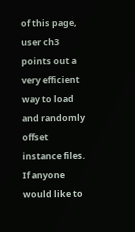of this page, user ch3 points out a very efficient way to load and randomly offset instance files. If anyone would like to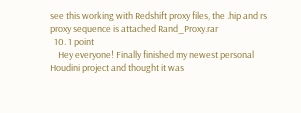see this working with Redshift proxy files, the .hip and rs proxy sequence is attached Rand_Proxy.rar
  10. 1 point
    Hey everyone! Finally finished my newest personal Houdini project and thought it was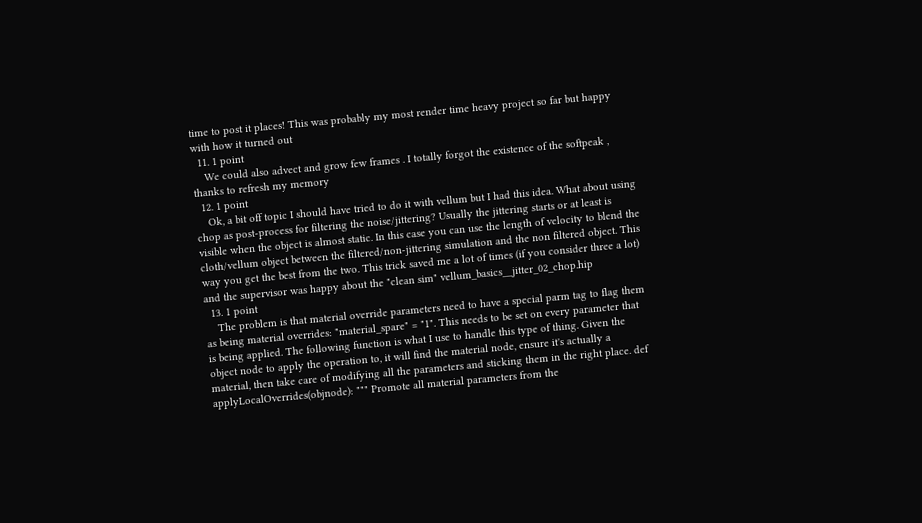time to post it places! This was probably my most render time heavy project so far but happy with how it turned out
  11. 1 point
    We could also advect and grow few frames . I totally forgot the existence of the softpeak , thanks to refresh my memory
  12. 1 point
    Ok, a bit off topic I should have tried to do it with vellum but I had this idea. What about using chop as post-process for filtering the noise/jittering? Usually the jittering starts or at least is visible when the object is almost static. In this case you can use the length of velocity to blend the cloth/vellum object between the filtered/non-jittering simulation and the non filtered object. This way you get the best from the two. This trick saved me a lot of times (if you consider three a lot) and the supervisor was happy about the "clean sim" vellum_basics__jitter_02_chop.hip
  13. 1 point
    The problem is that material override parameters need to have a special parm tag to flag them as being material overrides: "material_spare" = "1". This needs to be set on every parameter that is being applied. The following function is what I use to handle this type of thing. Given the object node to apply the operation to, it will find the material node, ensure it's actually a material, then take care of modifying all the parameters and sticking them in the right place. def applyLocalOverrides(objnode): """ Promote all material parameters from the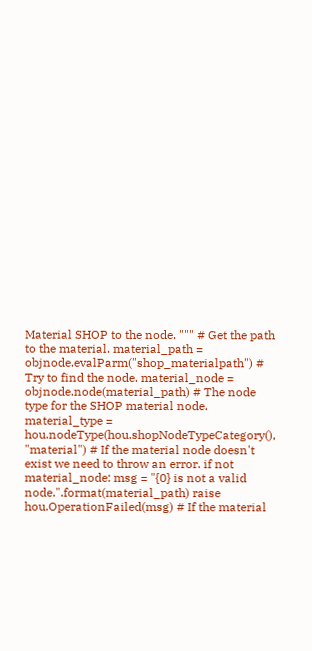Material SHOP to the node. """ # Get the path to the material. material_path = objnode.evalParm("shop_materialpath") # Try to find the node. material_node = objnode.node(material_path) # The node type for the SHOP material node. material_type = hou.nodeType(hou.shopNodeTypeCategory(), "material") # If the material node doesn't exist we need to throw an error. if not material_node: msg = "{0} is not a valid node.".format(material_path) raise hou.OperationFailed(msg) # If the material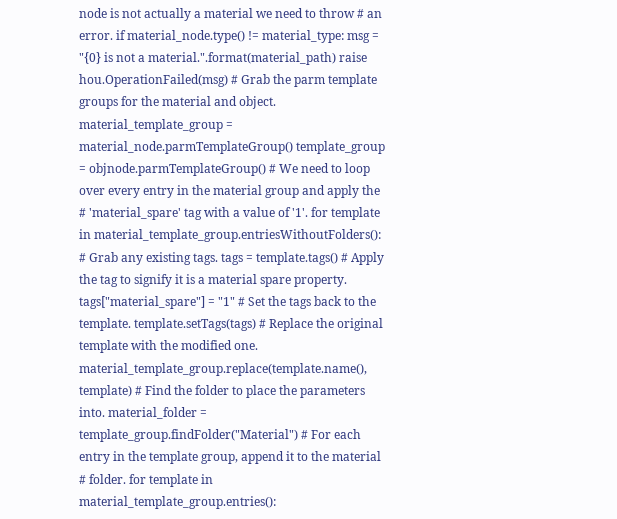node is not actually a material we need to throw # an error. if material_node.type() != material_type: msg = "{0} is not a material.".format(material_path) raise hou.OperationFailed(msg) # Grab the parm template groups for the material and object. material_template_group = material_node.parmTemplateGroup() template_group = objnode.parmTemplateGroup() # We need to loop over every entry in the material group and apply the # 'material_spare' tag with a value of '1'. for template in material_template_group.entriesWithoutFolders(): # Grab any existing tags. tags = template.tags() # Apply the tag to signify it is a material spare property. tags["material_spare"] = "1" # Set the tags back to the template. template.setTags(tags) # Replace the original template with the modified one. material_template_group.replace(template.name(), template) # Find the folder to place the parameters into. material_folder = template_group.findFolder("Material") # For each entry in the template group, append it to the material # folder. for template in material_template_group.entries():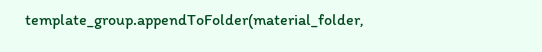template_group.appendToFolder(material_folder,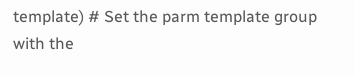template) # Set the parm template group with the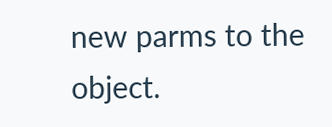new parms to the object.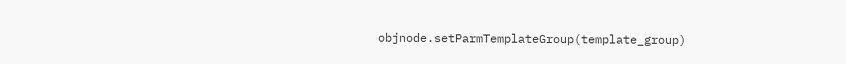objnode.setParmTemplateGroup(template_group)